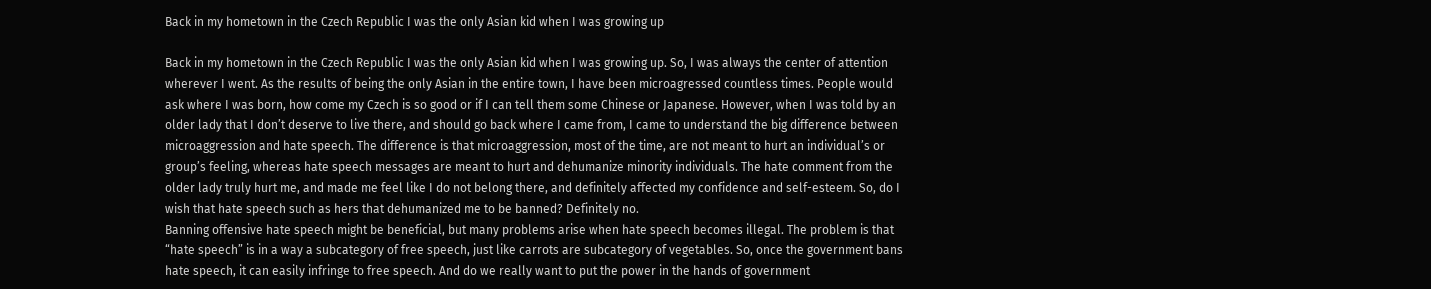Back in my hometown in the Czech Republic I was the only Asian kid when I was growing up

Back in my hometown in the Czech Republic I was the only Asian kid when I was growing up. So, I was always the center of attention wherever I went. As the results of being the only Asian in the entire town, I have been microagressed countless times. People would ask where I was born, how come my Czech is so good or if I can tell them some Chinese or Japanese. However, when I was told by an older lady that I don’t deserve to live there, and should go back where I came from, I came to understand the big difference between microaggression and hate speech. The difference is that microaggression, most of the time, are not meant to hurt an individual’s or group’s feeling, whereas hate speech messages are meant to hurt and dehumanize minority individuals. The hate comment from the older lady truly hurt me, and made me feel like I do not belong there, and definitely affected my confidence and self-esteem. So, do I wish that hate speech such as hers that dehumanized me to be banned? Definitely no.
Banning offensive hate speech might be beneficial, but many problems arise when hate speech becomes illegal. The problem is that “hate speech” is in a way a subcategory of free speech, just like carrots are subcategory of vegetables. So, once the government bans hate speech, it can easily infringe to free speech. And do we really want to put the power in the hands of government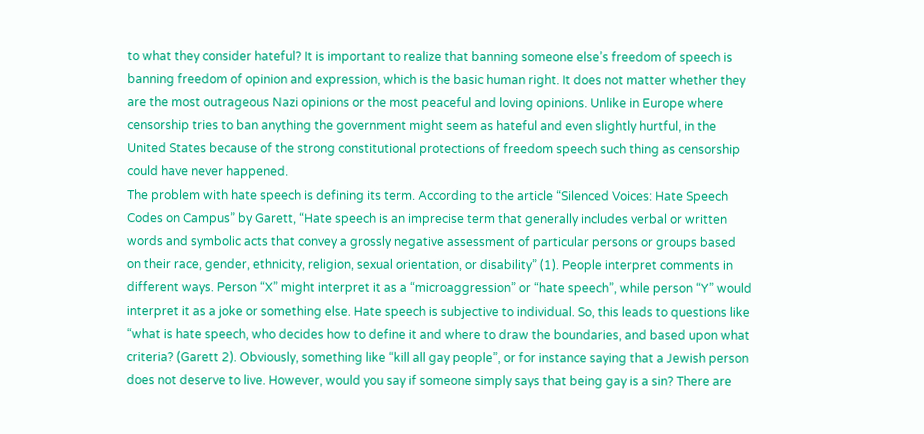to what they consider hateful? It is important to realize that banning someone else’s freedom of speech is banning freedom of opinion and expression, which is the basic human right. It does not matter whether they are the most outrageous Nazi opinions or the most peaceful and loving opinions. Unlike in Europe where censorship tries to ban anything the government might seem as hateful and even slightly hurtful, in the United States because of the strong constitutional protections of freedom speech such thing as censorship could have never happened.
The problem with hate speech is defining its term. According to the article “Silenced Voices: Hate Speech Codes on Campus” by Garett, “Hate speech is an imprecise term that generally includes verbal or written words and symbolic acts that convey a grossly negative assessment of particular persons or groups based on their race, gender, ethnicity, religion, sexual orientation, or disability” (1). People interpret comments in different ways. Person “X” might interpret it as a “microaggression” or “hate speech”, while person “Y” would interpret it as a joke or something else. Hate speech is subjective to individual. So, this leads to questions like “what is hate speech, who decides how to define it and where to draw the boundaries, and based upon what criteria? (Garett 2). Obviously, something like “kill all gay people”, or for instance saying that a Jewish person does not deserve to live. However, would you say if someone simply says that being gay is a sin? There are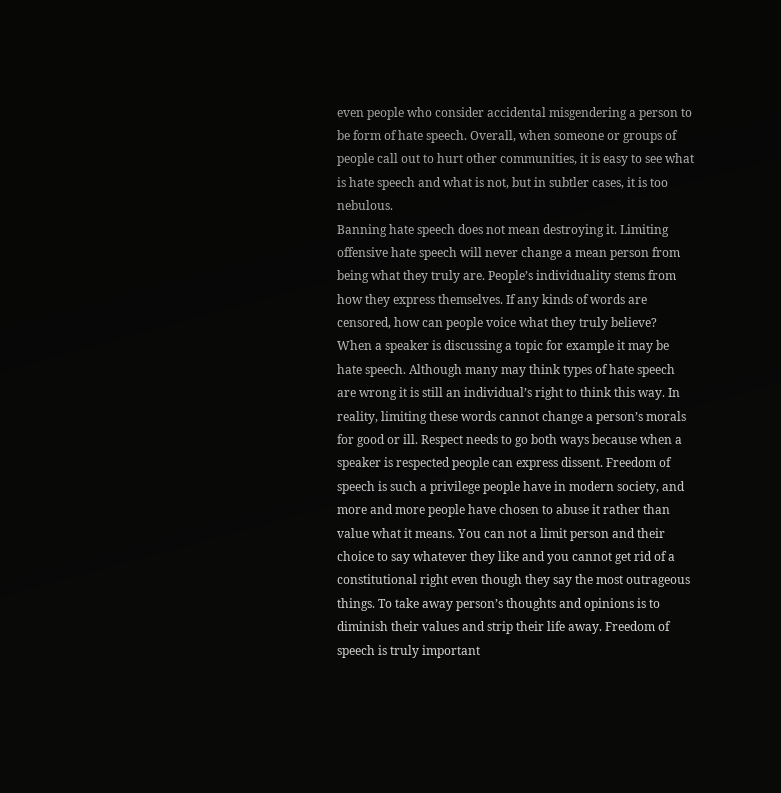even people who consider accidental misgendering a person to be form of hate speech. Overall, when someone or groups of people call out to hurt other communities, it is easy to see what is hate speech and what is not, but in subtler cases, it is too nebulous.
Banning hate speech does not mean destroying it. Limiting offensive hate speech will never change a mean person from being what they truly are. People’s individuality stems from how they express themselves. If any kinds of words are censored, how can people voice what they truly believe? When a speaker is discussing a topic for example it may be hate speech. Although many may think types of hate speech are wrong it is still an individual’s right to think this way. In reality, limiting these words cannot change a person’s morals for good or ill. Respect needs to go both ways because when a speaker is respected people can express dissent. Freedom of speech is such a privilege people have in modern society, and more and more people have chosen to abuse it rather than value what it means. You can not a limit person and their choice to say whatever they like and you cannot get rid of a constitutional right even though they say the most outrageous things. To take away person’s thoughts and opinions is to diminish their values and strip their life away. Freedom of speech is truly important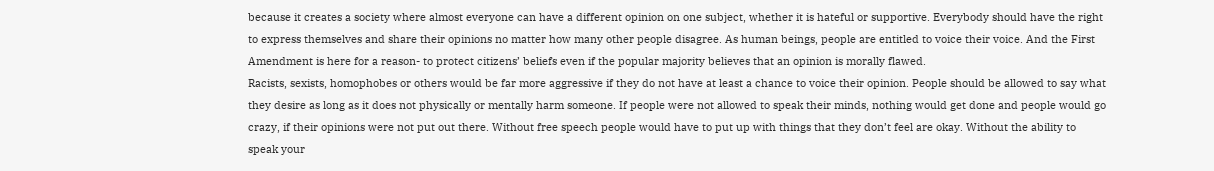because it creates a society where almost everyone can have a different opinion on one subject, whether it is hateful or supportive. Everybody should have the right to express themselves and share their opinions no matter how many other people disagree. As human beings, people are entitled to voice their voice. And the First Amendment is here for a reason- to protect citizens’ beliefs even if the popular majority believes that an opinion is morally flawed.
Racists, sexists, homophobes or others would be far more aggressive if they do not have at least a chance to voice their opinion. People should be allowed to say what they desire as long as it does not physically or mentally harm someone. If people were not allowed to speak their minds, nothing would get done and people would go crazy, if their opinions were not put out there. Without free speech people would have to put up with things that they don’t feel are okay. Without the ability to speak your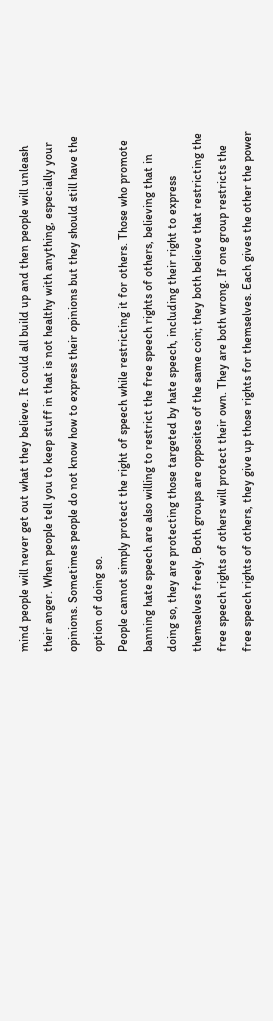mind people will never get out what they believe. It could all build up and then people will unleash their anger. When people tell you to keep stuff in that is not healthy with anything, especially your opinions. Sometimes people do not know how to express their opinions but they should still have the option of doing so.
People cannot simply protect the right of speech while restricting it for others. Those who promote banning hate speech are also willing to restrict the free speech rights of others, believing that in doing so, they are protecting those targeted by hate speech, including their right to express themselves freely. Both groups are opposites of the same coin; they both believe that restricting the free speech rights of others will protect their own. They are both wrong. If one group restricts the free speech rights of others, they give up those rights for themselves. Each gives the other the power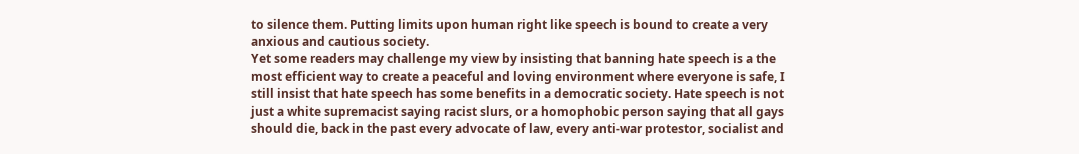to silence them. Putting limits upon human right like speech is bound to create a very anxious and cautious society.
Yet some readers may challenge my view by insisting that banning hate speech is a the most efficient way to create a peaceful and loving environment where everyone is safe, I still insist that hate speech has some benefits in a democratic society. Hate speech is not just a white supremacist saying racist slurs, or a homophobic person saying that all gays should die, back in the past every advocate of law, every anti-war protestor, socialist and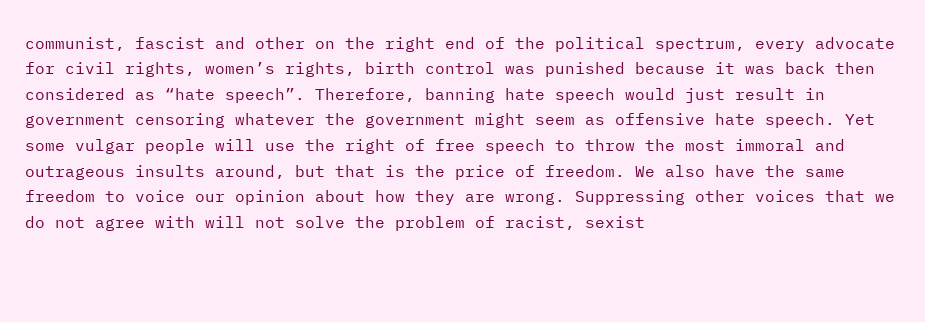communist, fascist and other on the right end of the political spectrum, every advocate for civil rights, women’s rights, birth control was punished because it was back then considered as “hate speech”. Therefore, banning hate speech would just result in government censoring whatever the government might seem as offensive hate speech. Yet some vulgar people will use the right of free speech to throw the most immoral and outrageous insults around, but that is the price of freedom. We also have the same freedom to voice our opinion about how they are wrong. Suppressing other voices that we do not agree with will not solve the problem of racist, sexist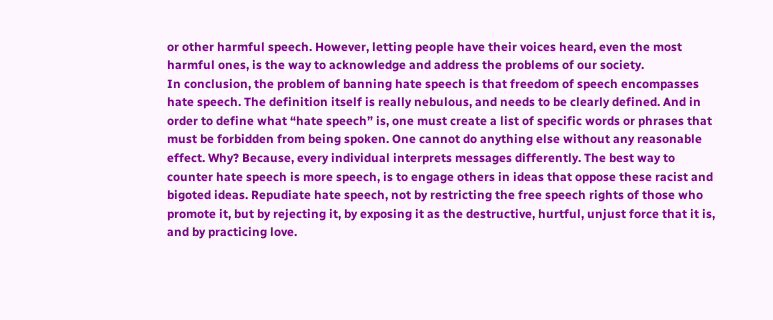or other harmful speech. However, letting people have their voices heard, even the most harmful ones, is the way to acknowledge and address the problems of our society.
In conclusion, the problem of banning hate speech is that freedom of speech encompasses hate speech. The definition itself is really nebulous, and needs to be clearly defined. And in order to define what “hate speech” is, one must create a list of specific words or phrases that must be forbidden from being spoken. One cannot do anything else without any reasonable effect. Why? Because, every individual interprets messages differently. The best way to counter hate speech is more speech, is to engage others in ideas that oppose these racist and bigoted ideas. Repudiate hate speech, not by restricting the free speech rights of those who promote it, but by rejecting it, by exposing it as the destructive, hurtful, unjust force that it is, and by practicing love.